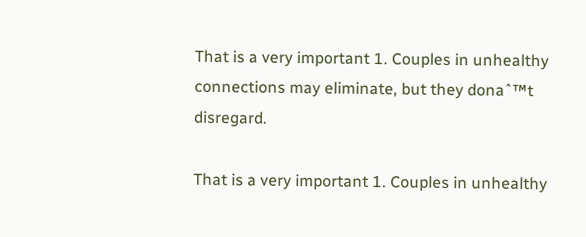That is a very important 1. Couples in unhealthy connections may eliminate, but they donaˆ™t disregard.

That is a very important 1. Couples in unhealthy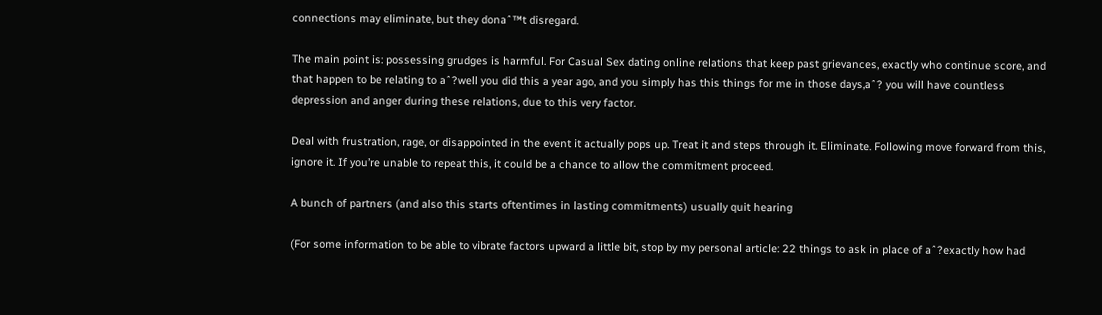connections may eliminate, but they donaˆ™t disregard.

The main point is: possessing grudges is harmful. For Casual Sex dating online relations that keep past grievances, exactly who continue score, and that happen to be relating to aˆ?well you did this a year ago, and you simply has this things for me in those days,aˆ? you will have countless depression and anger during these relations, due to this very factor.

Deal with frustration, rage, or disappointed in the event it actually pops up. Treat it and steps through it. Eliminate. Following move forward from this, ignore it. If you’re unable to repeat this, it could be a chance to allow the commitment proceed.

A bunch of partners (and also this starts oftentimes in lasting commitments) usually quit hearing

(For some information to be able to vibrate factors upward a little bit, stop by my personal article: 22 things to ask in place of aˆ?exactly how had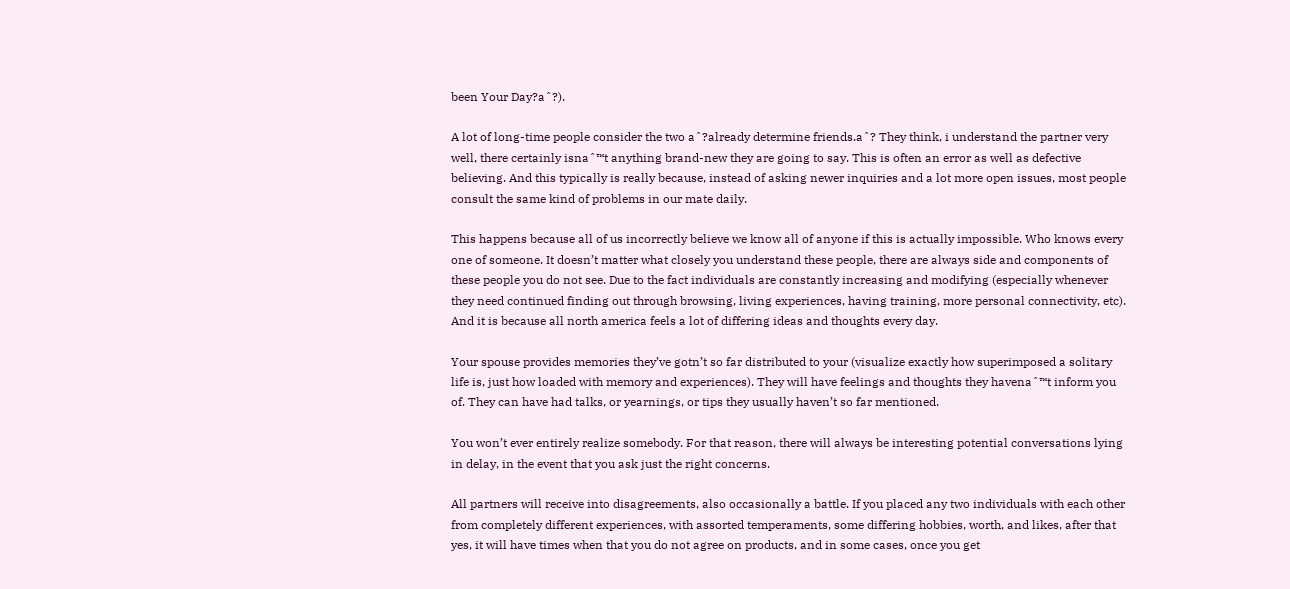been Your Day?aˆ?).

A lot of long-time people consider the two aˆ?already determine friends.aˆ? They think, i understand the partner very well, there certainly isnaˆ™t anything brand-new they are going to say. This is often an error as well as defective believing. And this typically is really because, instead of asking newer inquiries and a lot more open issues, most people consult the same kind of problems in our mate daily.

This happens because all of us incorrectly believe we know all of anyone if this is actually impossible. Who knows every one of someone. It doesn’t matter what closely you understand these people, there are always side and components of these people you do not see. Due to the fact individuals are constantly increasing and modifying (especially whenever they need continued finding out through browsing, living experiences, having training, more personal connectivity, etc). And it is because all north america feels a lot of differing ideas and thoughts every day.

Your spouse provides memories they’ve gotn’t so far distributed to your (visualize exactly how superimposed a solitary life is, just how loaded with memory and experiences). They will have feelings and thoughts they havenaˆ™t inform you of. They can have had talks, or yearnings, or tips they usually haven’t so far mentioned.

You won’t ever entirely realize somebody. For that reason, there will always be interesting potential conversations lying in delay, in the event that you ask just the right concerns.

All partners will receive into disagreements, also occasionally a battle. If you placed any two individuals with each other from completely different experiences, with assorted temperaments, some differing hobbies, worth, and likes, after that yes, it will have times when that you do not agree on products, and in some cases, once you get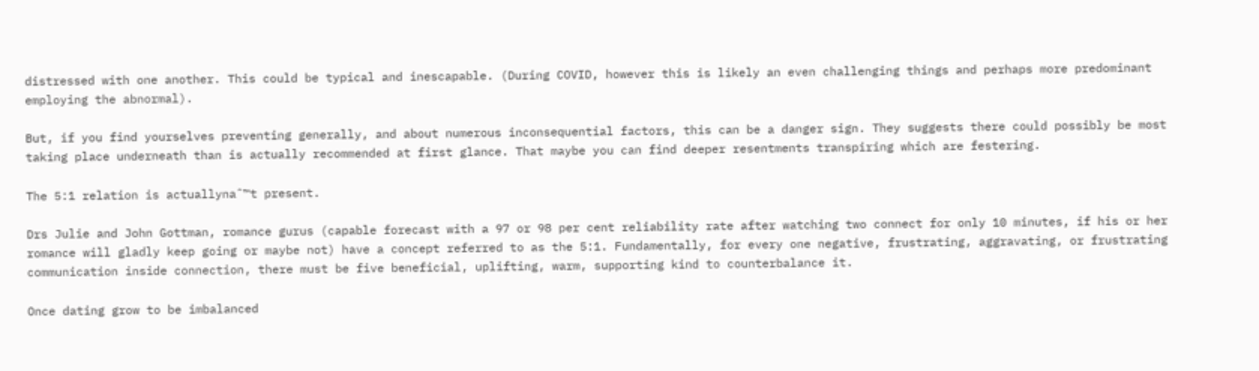distressed with one another. This could be typical and inescapable. (During COVID, however this is likely an even challenging things and perhaps more predominant employing the abnormal).

But, if you find yourselves preventing generally, and about numerous inconsequential factors, this can be a danger sign. They suggests there could possibly be most taking place underneath than is actually recommended at first glance. That maybe you can find deeper resentments transpiring which are festering.

The 5:1 relation is actuallynaˆ™t present.

Drs Julie and John Gottman, romance gurus (capable forecast with a 97 or 98 per cent reliability rate after watching two connect for only 10 minutes, if his or her romance will gladly keep going or maybe not) have a concept referred to as the 5:1. Fundamentally, for every one negative, frustrating, aggravating, or frustrating communication inside connection, there must be five beneficial, uplifting, warm, supporting kind to counterbalance it.

Once dating grow to be imbalanced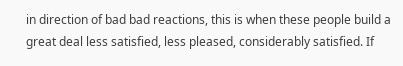in direction of bad bad reactions, this is when these people build a great deal less satisfied, less pleased, considerably satisfied. If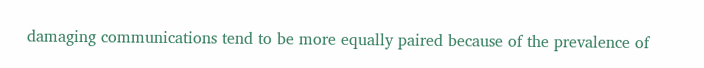damaging communications tend to be more equally paired because of the prevalence of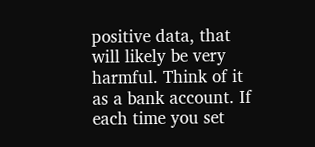positive data, that will likely be very harmful. Think of it as a bank account. If each time you set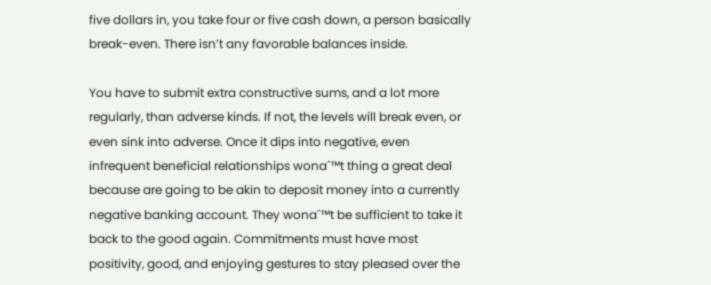five dollars in, you take four or five cash down, a person basically break-even. There isn’t any favorable balances inside.

You have to submit extra constructive sums, and a lot more regularly, than adverse kinds. If not, the levels will break even, or even sink into adverse. Once it dips into negative, even infrequent beneficial relationships wonaˆ™t thing a great deal because are going to be akin to deposit money into a currently negative banking account. They wonaˆ™t be sufficient to take it back to the good again. Commitments must have most positivity, good, and enjoying gestures to stay pleased over the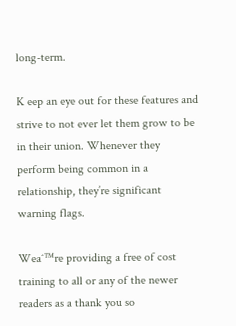long-term.

K eep an eye out for these features and strive to not ever let them grow to be in their union. Whenever they perform being common in a relationship, they’re significant warning flags.

Weaˆ™re providing a free of cost training to all or any of the newer readers as a thank you so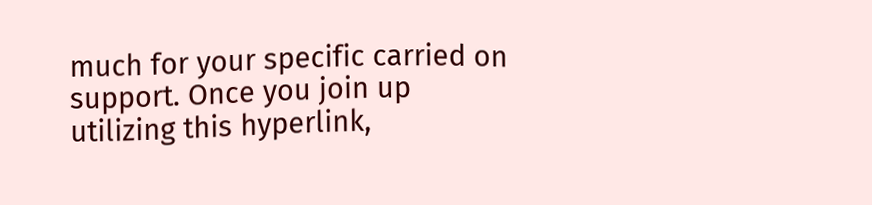much for your specific carried on support. Once you join up utilizing this hyperlink,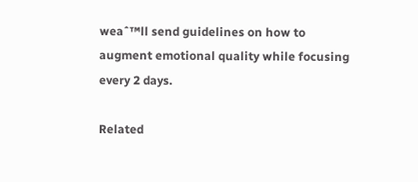weaˆ™ll send guidelines on how to augment emotional quality while focusing every 2 days.

Related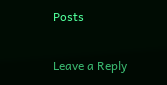Posts

Leave a Reply